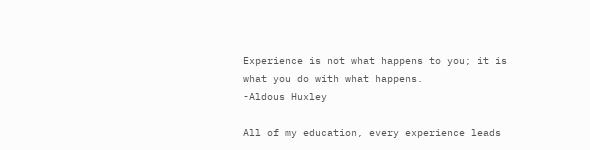Experience is not what happens to you; it is what you do with what happens.        -Aldous Huxley

All of my education, every experience leads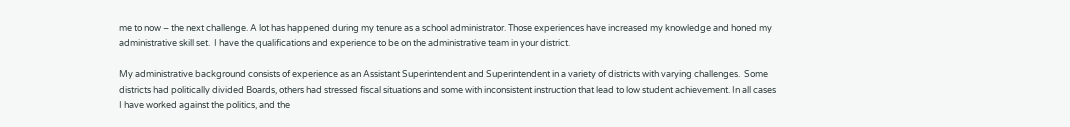me to now – the next challenge. A lot has happened during my tenure as a school administrator. Those experiences have increased my knowledge and honed my administrative skill set.  I have the qualifications and experience to be on the administrative team in your district.

My administrative background consists of experience as an Assistant Superintendent and Superintendent in a variety of districts with varying challenges.  Some districts had politically divided Boards, others had stressed fiscal situations and some with inconsistent instruction that lead to low student achievement. In all cases I have worked against the politics, and the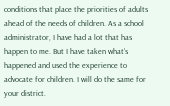conditions that place the priorities of adults ahead of the needs of children. As a school administrator, I have had a lot that has happen to me. But I have taken what’s happened and used the experience to advocate for children. I will do the same for your district.